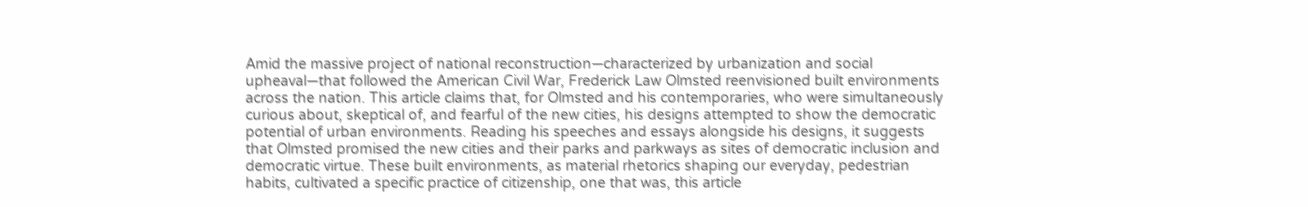Amid the massive project of national reconstruction—characterized by urbanization and social upheaval—that followed the American Civil War, Frederick Law Olmsted reenvisioned built environments across the nation. This article claims that, for Olmsted and his contemporaries, who were simultaneously curious about, skeptical of, and fearful of the new cities, his designs attempted to show the democratic potential of urban environments. Reading his speeches and essays alongside his designs, it suggests that Olmsted promised the new cities and their parks and parkways as sites of democratic inclusion and democratic virtue. These built environments, as material rhetorics shaping our everyday, pedestrian habits, cultivated a specific practice of citizenship, one that was, this article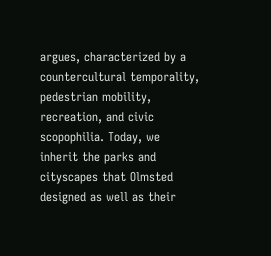argues, characterized by a countercultural temporality, pedestrian mobility, recreation, and civic scopophilia. Today, we inherit the parks and cityscapes that Olmsted designed as well as their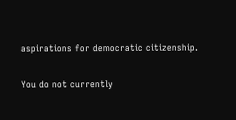aspirations for democratic citizenship.

You do not currently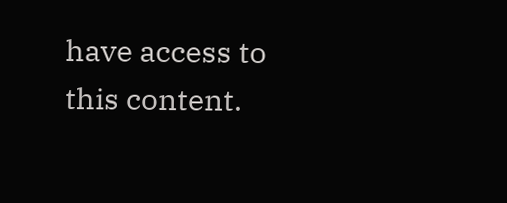have access to this content.